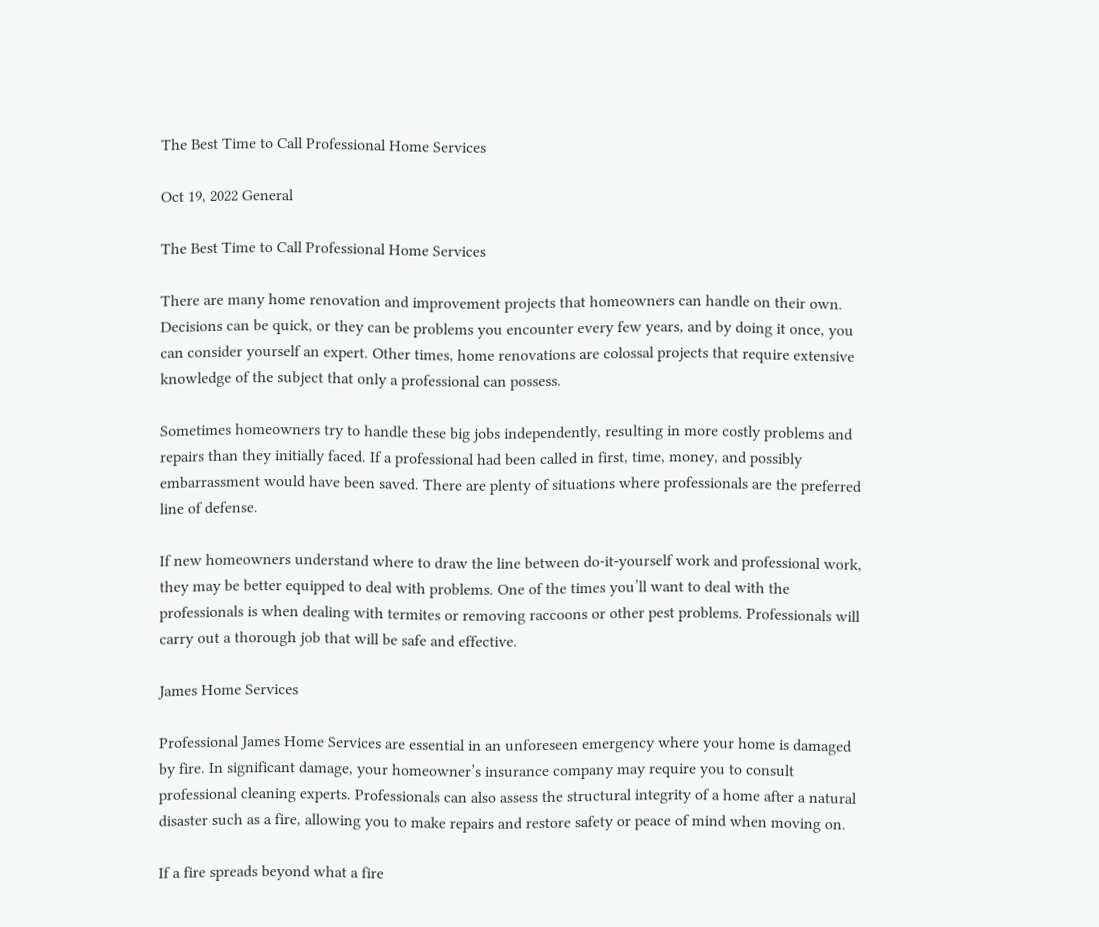The Best Time to Call Professional Home Services

Oct 19, 2022 General

The Best Time to Call Professional Home Services

There are many home renovation and improvement projects that homeowners can handle on their own. Decisions can be quick, or they can be problems you encounter every few years, and by doing it once, you can consider yourself an expert. Other times, home renovations are colossal projects that require extensive knowledge of the subject that only a professional can possess.

Sometimes homeowners try to handle these big jobs independently, resulting in more costly problems and repairs than they initially faced. If a professional had been called in first, time, money, and possibly embarrassment would have been saved. There are plenty of situations where professionals are the preferred line of defense.

If new homeowners understand where to draw the line between do-it-yourself work and professional work, they may be better equipped to deal with problems. One of the times you’ll want to deal with the professionals is when dealing with termites or removing raccoons or other pest problems. Professionals will carry out a thorough job that will be safe and effective.

James Home Services

Professional James Home Services are essential in an unforeseen emergency where your home is damaged by fire. In significant damage, your homeowner’s insurance company may require you to consult professional cleaning experts. Professionals can also assess the structural integrity of a home after a natural disaster such as a fire, allowing you to make repairs and restore safety or peace of mind when moving on.

If a fire spreads beyond what a fire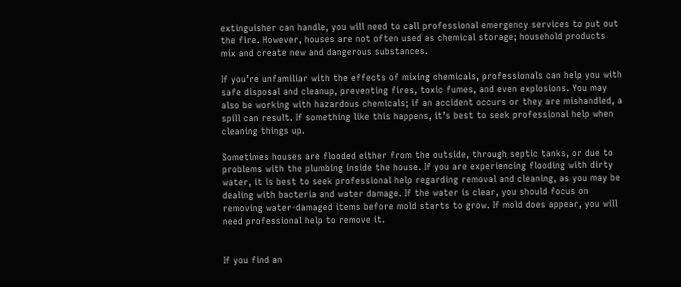extinguisher can handle, you will need to call professional emergency services to put out the fire. However, houses are not often used as chemical storage; household products mix and create new and dangerous substances.

If you’re unfamiliar with the effects of mixing chemicals, professionals can help you with safe disposal and cleanup, preventing fires, toxic fumes, and even explosions. You may also be working with hazardous chemicals; if an accident occurs or they are mishandled, a spill can result. If something like this happens, it’s best to seek professional help when cleaning things up.

Sometimes houses are flooded either from the outside, through septic tanks, or due to problems with the plumbing inside the house. If you are experiencing flooding with dirty water, it is best to seek professional help regarding removal and cleaning, as you may be dealing with bacteria and water damage. If the water is clear, you should focus on removing water-damaged items before mold starts to grow. If mold does appear, you will need professional help to remove it.


If you find an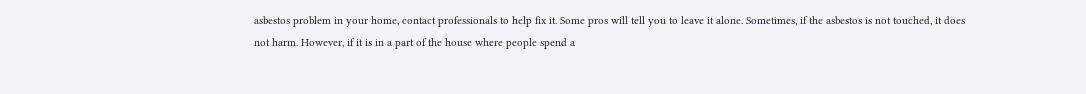asbestos problem in your home, contact professionals to help fix it. Some pros will tell you to leave it alone. Sometimes, if the asbestos is not touched, it does not harm. However, if it is in a part of the house where people spend a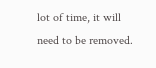lot of time, it will need to be removed.